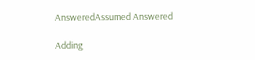AnsweredAssumed Answered

Adding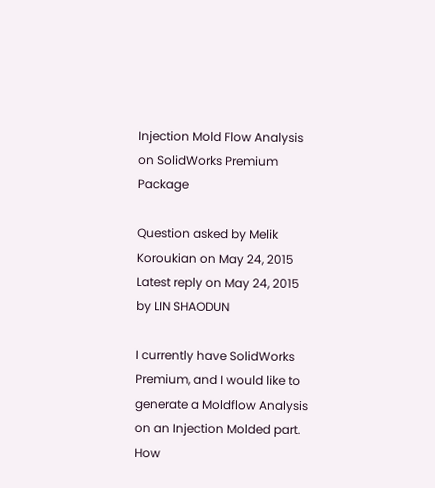Injection Mold Flow Analysis on SolidWorks Premium Package

Question asked by Melik Koroukian on May 24, 2015
Latest reply on May 24, 2015 by LIN SHAODUN

I currently have SolidWorks Premium, and I would like to generate a Moldflow Analysis on an Injection Molded part. How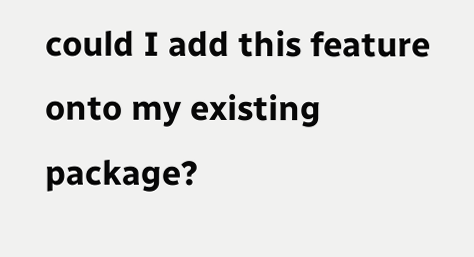could I add this feature onto my existing package?